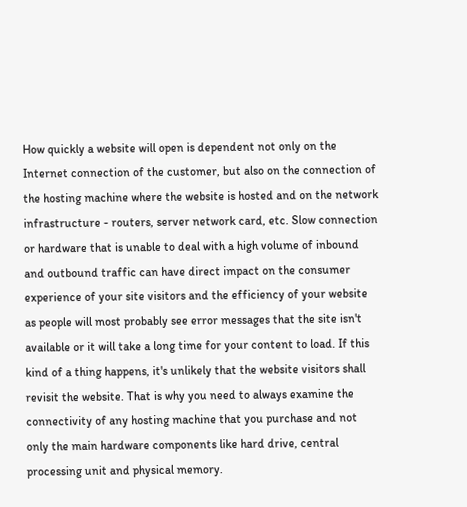How quickly a website will open is dependent not only on the Internet connection of the customer, but also on the connection of the hosting machine where the website is hosted and on the network infrastructure - routers, server network card, etc. Slow connection or hardware that is unable to deal with a high volume of inbound and outbound traffic can have direct impact on the consumer experience of your site visitors and the efficiency of your website as people will most probably see error messages that the site isn't available or it will take a long time for your content to load. If this kind of a thing happens, it's unlikely that the website visitors shall revisit the website. That is why you need to always examine the connectivity of any hosting machine that you purchase and not only the main hardware components like hard drive, central processing unit and physical memory.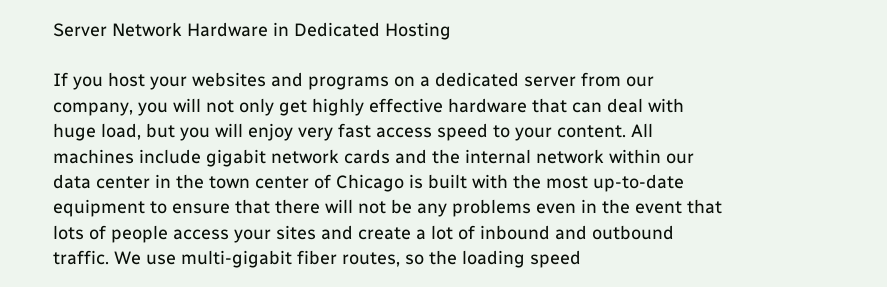Server Network Hardware in Dedicated Hosting

If you host your websites and programs on a dedicated server from our company, you will not only get highly effective hardware that can deal with huge load, but you will enjoy very fast access speed to your content. All machines include gigabit network cards and the internal network within our data center in the town center of Chicago is built with the most up-to-date equipment to ensure that there will not be any problems even in the event that lots of people access your sites and create a lot of inbound and outbound traffic. We use multi-gigabit fiber routes, so the loading speed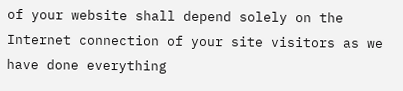of your website shall depend solely on the Internet connection of your site visitors as we have done everything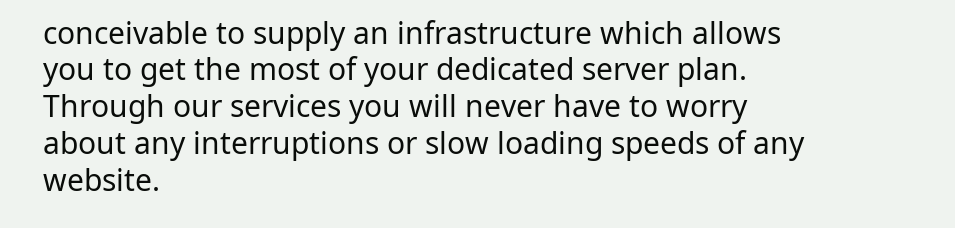conceivable to supply an infrastructure which allows you to get the most of your dedicated server plan. Through our services you will never have to worry about any interruptions or slow loading speeds of any website.